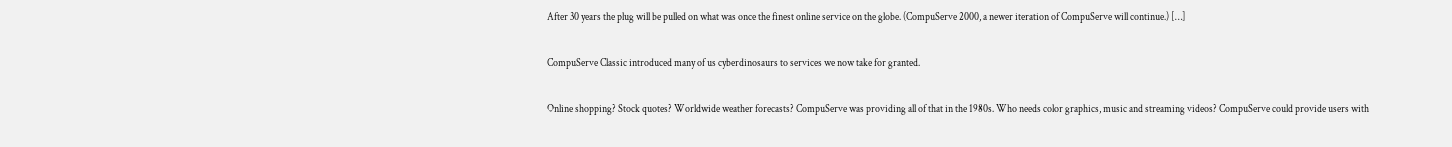After 30 years the plug will be pulled on what was once the finest online service on the globe. (CompuServe 2000, a newer iteration of CompuServe will continue.) […]

CompuServe Classic introduced many of us cyberdinosaurs to services we now take for granted.

Online shopping? Stock quotes? Worldwide weather forecasts? CompuServe was providing all of that in the 1980s. Who needs color graphics, music and streaming videos? CompuServe could provide users with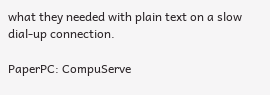what they needed with plain text on a slow dial-up connection.

PaperPC: CompuServe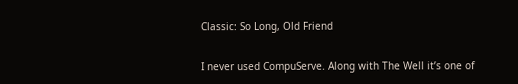Classic: So Long, Old Friend

I never used CompuServe. Along with The Well it’s one of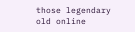those legendary old online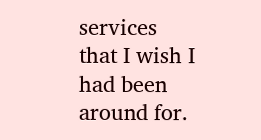services that I wish I had been around for.